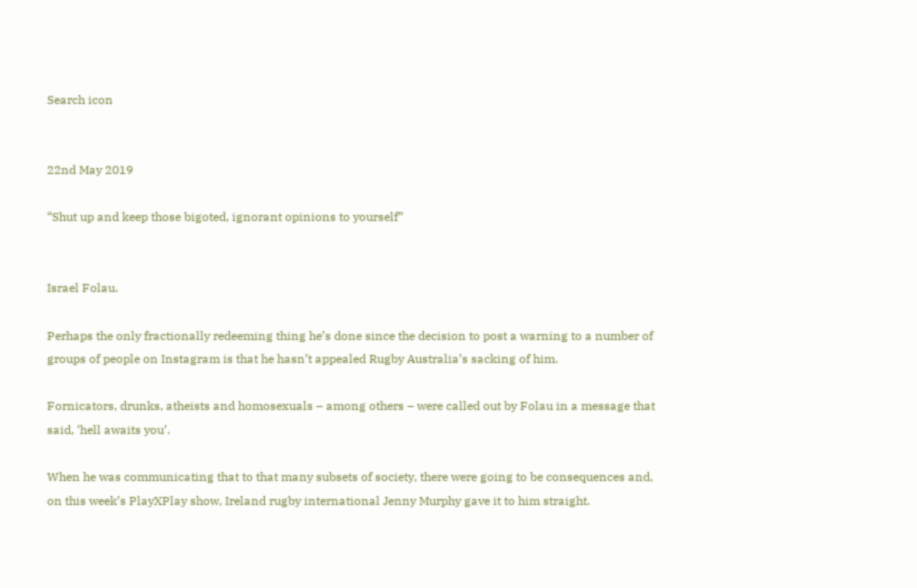Search icon


22nd May 2019

“Shut up and keep those bigoted, ignorant opinions to yourself”


Israel Folau.

Perhaps the only fractionally redeeming thing he’s done since the decision to post a warning to a number of groups of people on Instagram is that he hasn’t appealed Rugby Australia’s sacking of him.

Fornicators, drunks, atheists and homosexuals – among others – were called out by Folau in a message that said, ‘hell awaits you’.

When he was communicating that to that many subsets of society, there were going to be consequences and, on this week’s PlayXPlay show, Ireland rugby international Jenny Murphy gave it to him straight.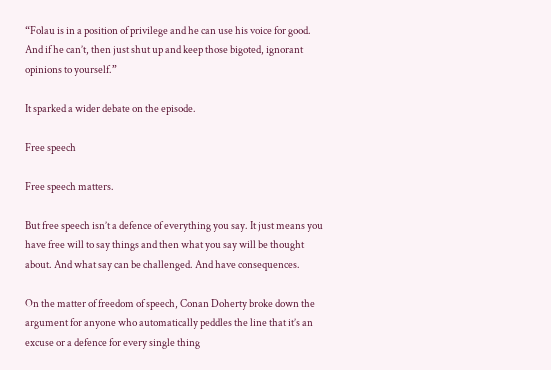“Folau is in a position of privilege and he can use his voice for good. And if he can’t, then just shut up and keep those bigoted, ignorant opinions to yourself.”

It sparked a wider debate on the episode.

Free speech

Free speech matters.

But free speech isn’t a defence of everything you say. It just means you have free will to say things and then what you say will be thought about. And what say can be challenged. And have consequences.

On the matter of freedom of speech, Conan Doherty broke down the argument for anyone who automatically peddles the line that it’s an excuse or a defence for every single thing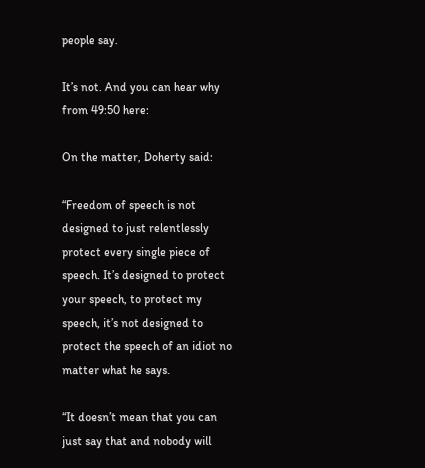people say.

It’s not. And you can hear why from 49:50 here:

On the matter, Doherty said:

“Freedom of speech is not designed to just relentlessly protect every single piece of speech. It’s designed to protect your speech, to protect my speech, it’s not designed to protect the speech of an idiot no matter what he says.

“It doesn’t mean that you can just say that and nobody will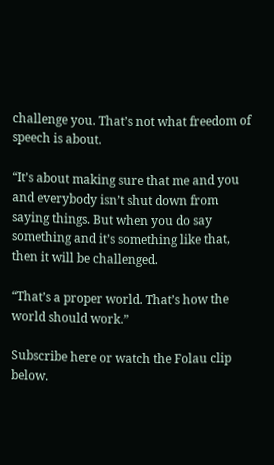challenge you. That’s not what freedom of speech is about.

“It’s about making sure that me and you and everybody isn’t shut down from saying things. But when you do say something and it’s something like that, then it will be challenged.

“That’s a proper world. That’s how the world should work.”

Subscribe here or watch the Folau clip below.